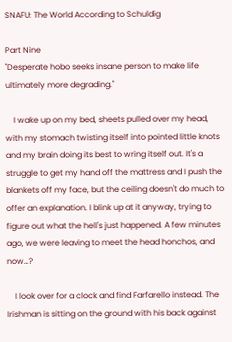SNAFU: The World According to Schuldig

Part Nine
"Desperate hobo seeks insane person to make life ultimately more degrading."

    I wake up on my bed, sheets pulled over my head, with my stomach twisting itself into pointed little knots and my brain doing its best to wring itself out. It's a struggle to get my hand off the mattress and I push the blankets off my face, but the ceiling doesn't do much to offer an explanation. I blink up at it anyway, trying to figure out what the hell's just happened. A few minutes ago, we were leaving to meet the head honchos, and now…?

    I look over for a clock and find Farfarello instead. The Irishman is sitting on the ground with his back against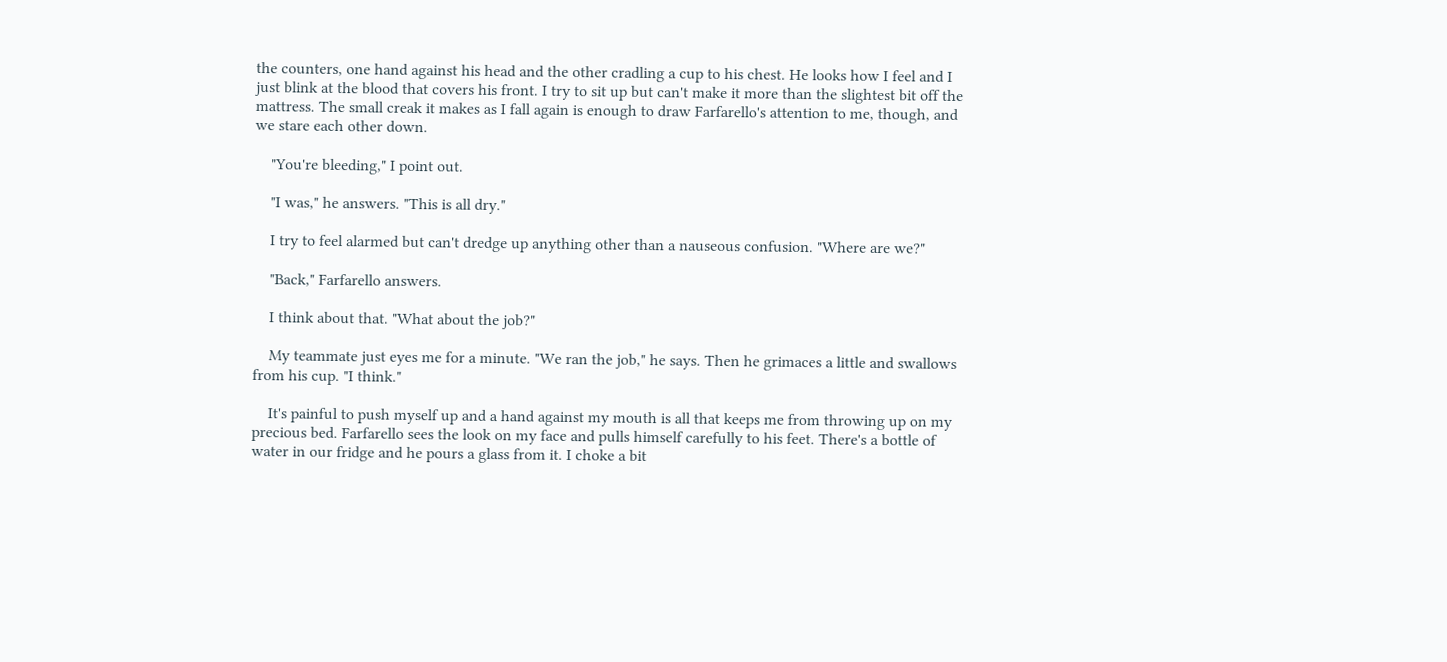the counters, one hand against his head and the other cradling a cup to his chest. He looks how I feel and I just blink at the blood that covers his front. I try to sit up but can't make it more than the slightest bit off the mattress. The small creak it makes as I fall again is enough to draw Farfarello's attention to me, though, and we stare each other down.

    "You're bleeding," I point out.

    "I was," he answers. "This is all dry."

    I try to feel alarmed but can't dredge up anything other than a nauseous confusion. "Where are we?"

    "Back," Farfarello answers.

    I think about that. "What about the job?"

    My teammate just eyes me for a minute. "We ran the job," he says. Then he grimaces a little and swallows from his cup. "I think."

    It's painful to push myself up and a hand against my mouth is all that keeps me from throwing up on my precious bed. Farfarello sees the look on my face and pulls himself carefully to his feet. There's a bottle of water in our fridge and he pours a glass from it. I choke a bit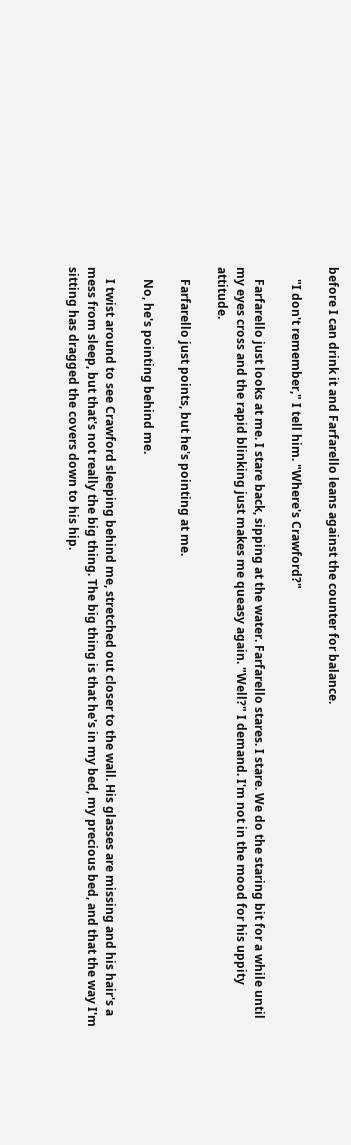before I can drink it and Farfarello leans against the counter for balance.

    "I don't remember," I tell him. "Where's Crawford?"

    Farfarello just looks at me. I stare back, sipping at the water. Farfarello stares. I stare. We do the staring bit for a while until my eyes cross and the rapid blinking just makes me queasy again. "Well?" I demand. I'm not in the mood for his uppity attitude.

    Farfarello just points, but he's pointing at me.

    No, he's pointing behind me.

    I twist around to see Crawford sleeping behind me, stretched out closer to the wall. His glasses are missing and his hair's a mess from sleep, but that's not really the big thing. The big thing is that he's in my bed, my precious bed, and that the way I'm sitting has dragged the covers down to his hip.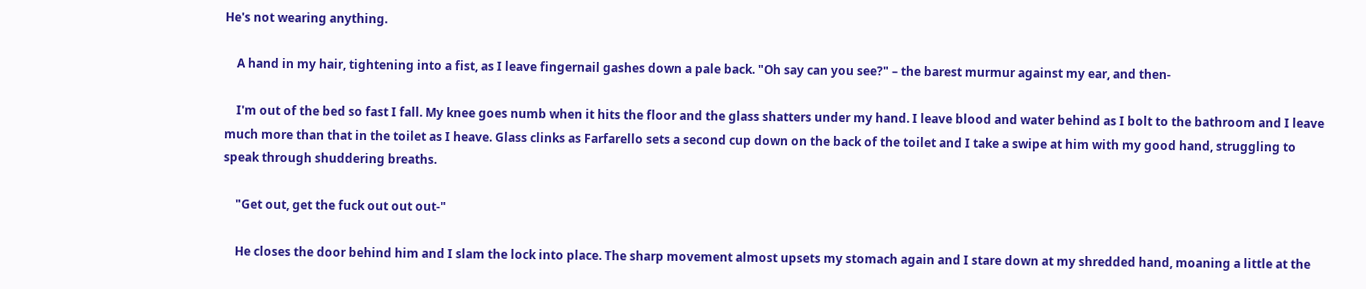He's not wearing anything.

    A hand in my hair, tightening into a fist, as I leave fingernail gashes down a pale back. "Oh say can you see?" – the barest murmur against my ear, and then-

    I'm out of the bed so fast I fall. My knee goes numb when it hits the floor and the glass shatters under my hand. I leave blood and water behind as I bolt to the bathroom and I leave much more than that in the toilet as I heave. Glass clinks as Farfarello sets a second cup down on the back of the toilet and I take a swipe at him with my good hand, struggling to speak through shuddering breaths.

    "Get out, get the fuck out out out-"

    He closes the door behind him and I slam the lock into place. The sharp movement almost upsets my stomach again and I stare down at my shredded hand, moaning a little at the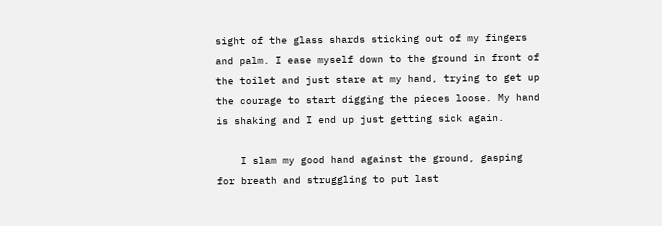sight of the glass shards sticking out of my fingers and palm. I ease myself down to the ground in front of the toilet and just stare at my hand, trying to get up the courage to start digging the pieces loose. My hand is shaking and I end up just getting sick again.

    I slam my good hand against the ground, gasping for breath and struggling to put last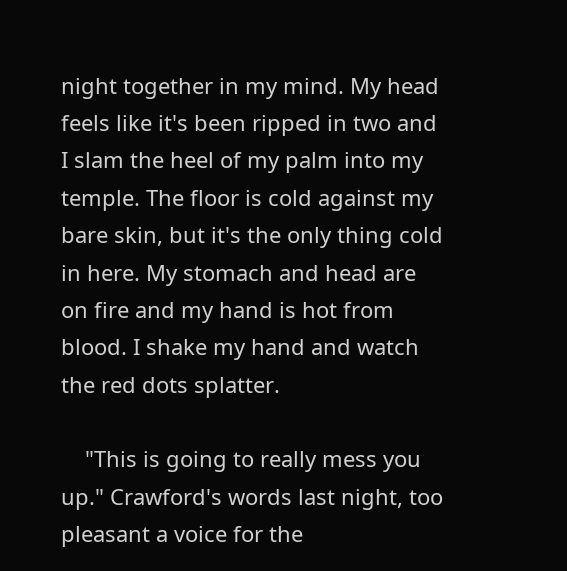night together in my mind. My head feels like it's been ripped in two and I slam the heel of my palm into my temple. The floor is cold against my bare skin, but it's the only thing cold in here. My stomach and head are on fire and my hand is hot from blood. I shake my hand and watch the red dots splatter.

    "This is going to really mess you up." Crawford's words last night, too pleasant a voice for the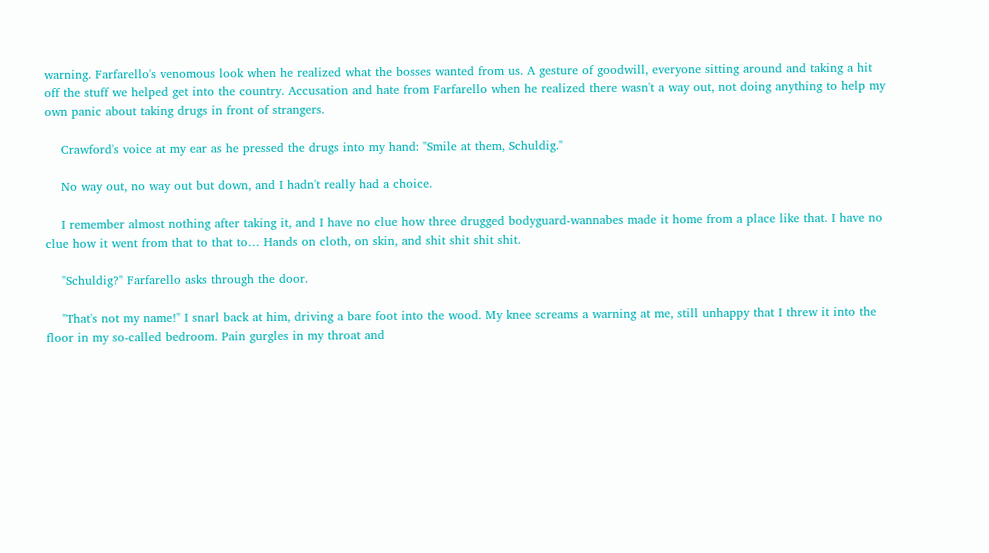warning. Farfarello's venomous look when he realized what the bosses wanted from us. A gesture of goodwill, everyone sitting around and taking a hit off the stuff we helped get into the country. Accusation and hate from Farfarello when he realized there wasn't a way out, not doing anything to help my own panic about taking drugs in front of strangers.

    Crawford's voice at my ear as he pressed the drugs into my hand: "Smile at them, Schuldig."

    No way out, no way out but down, and I hadn't really had a choice.

    I remember almost nothing after taking it, and I have no clue how three drugged bodyguard-wannabes made it home from a place like that. I have no clue how it went from that to that to… Hands on cloth, on skin, and shit shit shit shit.

    "Schuldig?" Farfarello asks through the door.

    "That's not my name!" I snarl back at him, driving a bare foot into the wood. My knee screams a warning at me, still unhappy that I threw it into the floor in my so-called bedroom. Pain gurgles in my throat and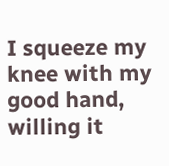I squeeze my knee with my good hand, willing it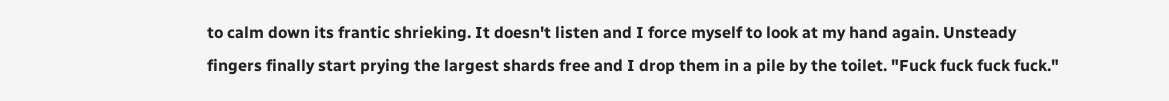to calm down its frantic shrieking. It doesn't listen and I force myself to look at my hand again. Unsteady fingers finally start prying the largest shards free and I drop them in a pile by the toilet. "Fuck fuck fuck fuck."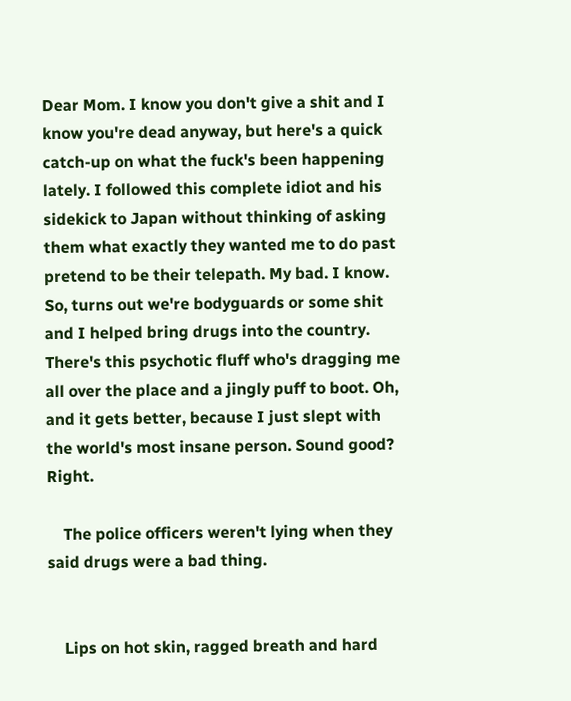Dear Mom. I know you don't give a shit and I know you're dead anyway, but here's a quick catch-up on what the fuck's been happening lately. I followed this complete idiot and his sidekick to Japan without thinking of asking them what exactly they wanted me to do past pretend to be their telepath. My bad. I know. So, turns out we're bodyguards or some shit and I helped bring drugs into the country. There's this psychotic fluff who's dragging me all over the place and a jingly puff to boot. Oh, and it gets better, because I just slept with the world's most insane person. Sound good? Right.

    The police officers weren't lying when they said drugs were a bad thing.


    Lips on hot skin, ragged breath and hard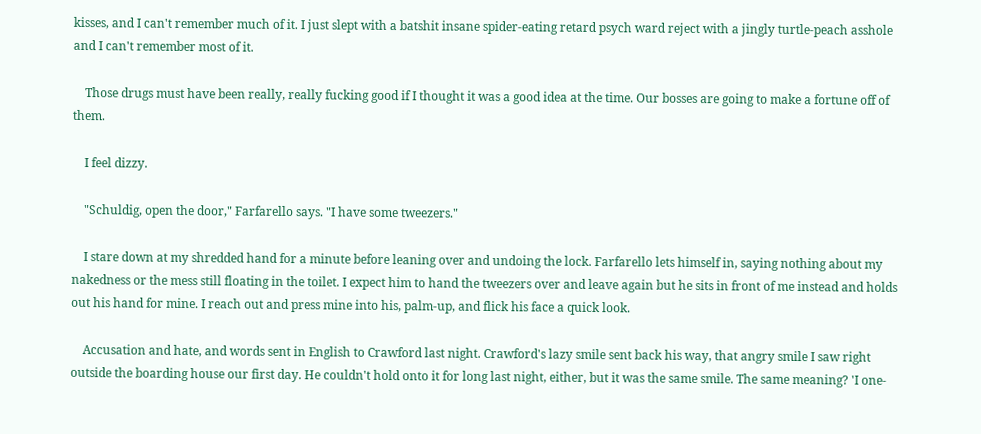kisses, and I can't remember much of it. I just slept with a batshit insane spider-eating retard psych ward reject with a jingly turtle-peach asshole and I can't remember most of it.

    Those drugs must have been really, really fucking good if I thought it was a good idea at the time. Our bosses are going to make a fortune off of them.

    I feel dizzy.

    "Schuldig, open the door," Farfarello says. "I have some tweezers."

    I stare down at my shredded hand for a minute before leaning over and undoing the lock. Farfarello lets himself in, saying nothing about my nakedness or the mess still floating in the toilet. I expect him to hand the tweezers over and leave again but he sits in front of me instead and holds out his hand for mine. I reach out and press mine into his, palm-up, and flick his face a quick look.

    Accusation and hate, and words sent in English to Crawford last night. Crawford's lazy smile sent back his way, that angry smile I saw right outside the boarding house our first day. He couldn't hold onto it for long last night, either, but it was the same smile. The same meaning? 'I one-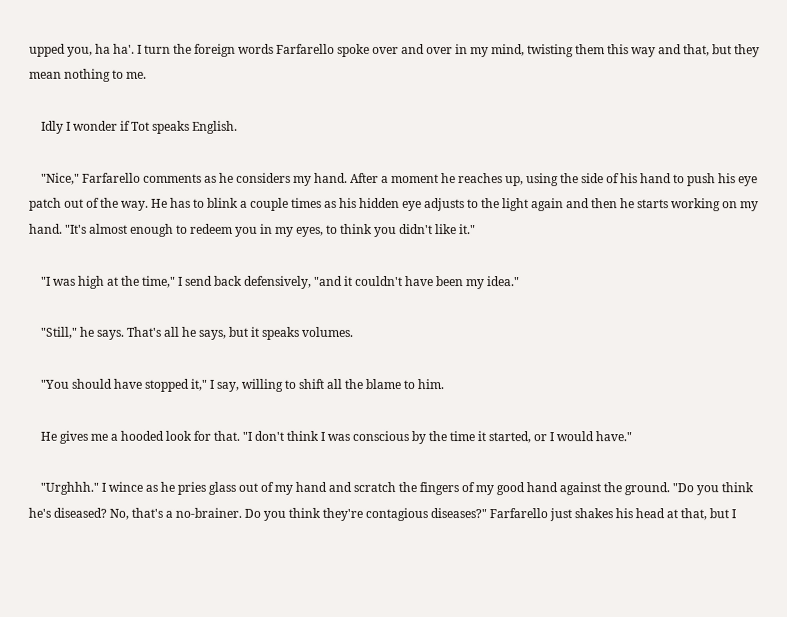upped you, ha ha'. I turn the foreign words Farfarello spoke over and over in my mind, twisting them this way and that, but they mean nothing to me.

    Idly I wonder if Tot speaks English.

    "Nice," Farfarello comments as he considers my hand. After a moment he reaches up, using the side of his hand to push his eye patch out of the way. He has to blink a couple times as his hidden eye adjusts to the light again and then he starts working on my hand. "It's almost enough to redeem you in my eyes, to think you didn't like it."

    "I was high at the time," I send back defensively, "and it couldn't have been my idea."

    "Still," he says. That's all he says, but it speaks volumes.

    "You should have stopped it," I say, willing to shift all the blame to him.

    He gives me a hooded look for that. "I don't think I was conscious by the time it started, or I would have."

    "Urghhh." I wince as he pries glass out of my hand and scratch the fingers of my good hand against the ground. "Do you think he's diseased? No, that's a no-brainer. Do you think they're contagious diseases?" Farfarello just shakes his head at that, but I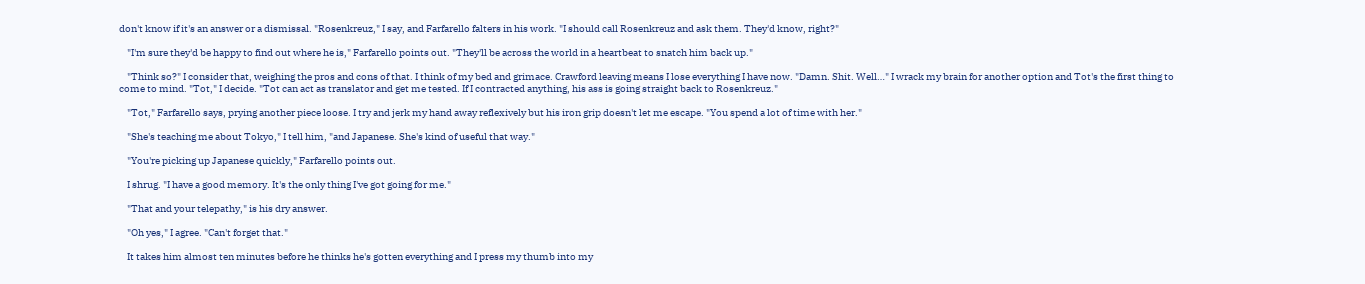don't know if it's an answer or a dismissal. "Rosenkreuz," I say, and Farfarello falters in his work. "I should call Rosenkreuz and ask them. They'd know, right?"

    "I'm sure they'd be happy to find out where he is," Farfarello points out. "They'll be across the world in a heartbeat to snatch him back up."

    "Think so?" I consider that, weighing the pros and cons of that. I think of my bed and grimace. Crawford leaving means I lose everything I have now. "Damn. Shit. Well…" I wrack my brain for another option and Tot's the first thing to come to mind. "Tot," I decide. "Tot can act as translator and get me tested. If I contracted anything, his ass is going straight back to Rosenkreuz."

    "Tot," Farfarello says, prying another piece loose. I try and jerk my hand away reflexively but his iron grip doesn't let me escape. "You spend a lot of time with her."

    "She's teaching me about Tokyo," I tell him, "and Japanese. She's kind of useful that way."

    "You're picking up Japanese quickly," Farfarello points out.

    I shrug. "I have a good memory. It's the only thing I've got going for me."

    "That and your telepathy," is his dry answer.

    "Oh yes," I agree. "Can't forget that."

    It takes him almost ten minutes before he thinks he's gotten everything and I press my thumb into my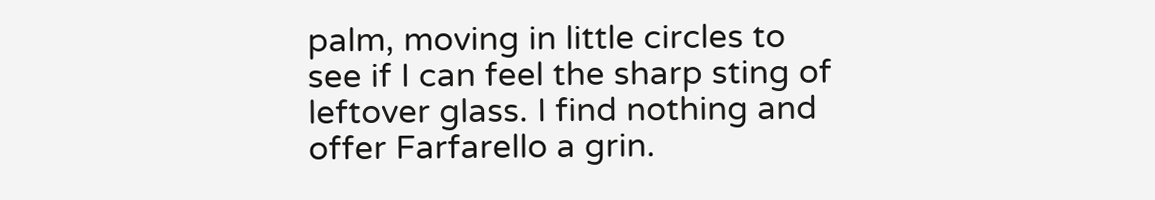palm, moving in little circles to see if I can feel the sharp sting of leftover glass. I find nothing and offer Farfarello a grin.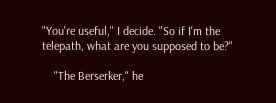"You're useful," I decide. "So if I'm the telepath, what are you supposed to be?"

    "The Berserker," he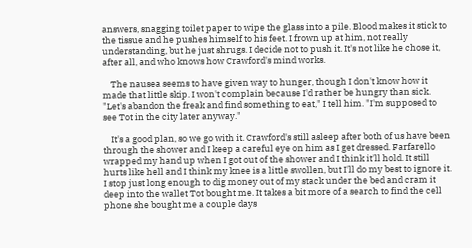answers, snagging toilet paper to wipe the glass into a pile. Blood makes it stick to the tissue and he pushes himself to his feet. I frown up at him, not really understanding, but he just shrugs. I decide not to push it. It's not like he chose it, after all, and who knows how Crawford's mind works.

    The nausea seems to have given way to hunger, though I don't know how it made that little skip. I won't complain because I'd rather be hungry than sick. "Let's abandon the freak and find something to eat," I tell him. "I'm supposed to see Tot in the city later anyway."

    It's a good plan, so we go with it. Crawford's still asleep after both of us have been through the shower and I keep a careful eye on him as I get dressed. Farfarello wrapped my hand up when I got out of the shower and I think it'll hold. It still hurts like hell and I think my knee is a little swollen, but I'll do my best to ignore it. I stop just long enough to dig money out of my stack under the bed and cram it deep into the wallet Tot bought me. It takes a bit more of a search to find the cell phone she bought me a couple days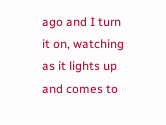ago and I turn it on, watching as it lights up and comes to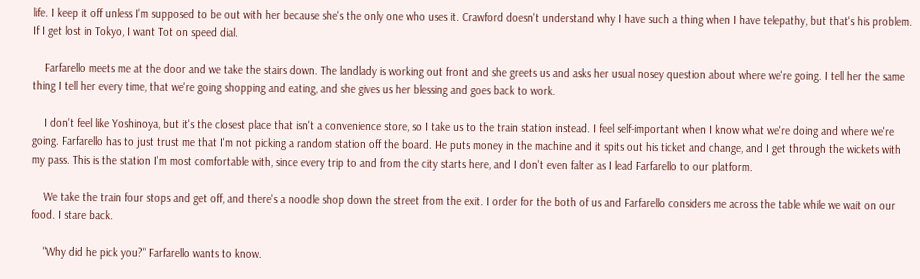life. I keep it off unless I'm supposed to be out with her because she's the only one who uses it. Crawford doesn't understand why I have such a thing when I have telepathy, but that's his problem. If I get lost in Tokyo, I want Tot on speed dial.

    Farfarello meets me at the door and we take the stairs down. The landlady is working out front and she greets us and asks her usual nosey question about where we're going. I tell her the same thing I tell her every time, that we're going shopping and eating, and she gives us her blessing and goes back to work.

    I don't feel like Yoshinoya, but it's the closest place that isn't a convenience store, so I take us to the train station instead. I feel self-important when I know what we're doing and where we're going. Farfarello has to just trust me that I'm not picking a random station off the board. He puts money in the machine and it spits out his ticket and change, and I get through the wickets with my pass. This is the station I'm most comfortable with, since every trip to and from the city starts here, and I don't even falter as I lead Farfarello to our platform.

    We take the train four stops and get off, and there's a noodle shop down the street from the exit. I order for the both of us and Farfarello considers me across the table while we wait on our food. I stare back.

    "Why did he pick you?" Farfarello wants to know.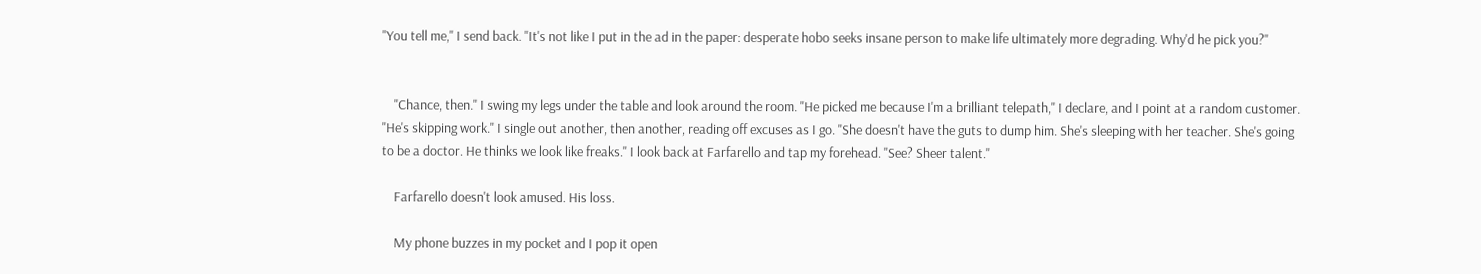"You tell me," I send back. "It's not like I put in the ad in the paper: desperate hobo seeks insane person to make life ultimately more degrading. Why'd he pick you?"


    "Chance, then." I swing my legs under the table and look around the room. "He picked me because I'm a brilliant telepath," I declare, and I point at a random customer. "He's skipping work." I single out another, then another, reading off excuses as I go. "She doesn't have the guts to dump him. She's sleeping with her teacher. She's going to be a doctor. He thinks we look like freaks." I look back at Farfarello and tap my forehead. "See? Sheer talent."

    Farfarello doesn't look amused. His loss.

    My phone buzzes in my pocket and I pop it open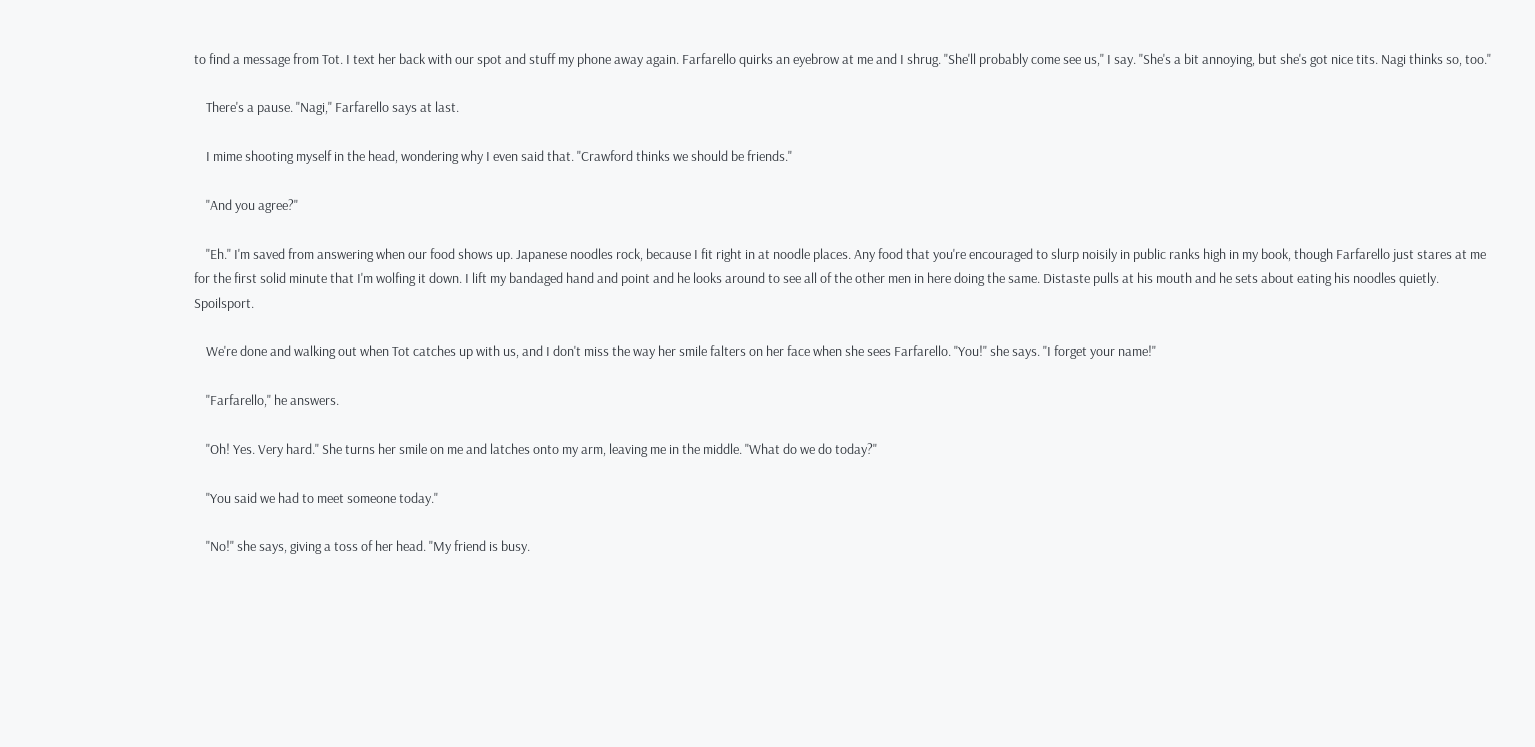to find a message from Tot. I text her back with our spot and stuff my phone away again. Farfarello quirks an eyebrow at me and I shrug. "She'll probably come see us," I say. "She's a bit annoying, but she's got nice tits. Nagi thinks so, too."

    There's a pause. "Nagi," Farfarello says at last.

    I mime shooting myself in the head, wondering why I even said that. "Crawford thinks we should be friends."

    "And you agree?"

    "Eh." I'm saved from answering when our food shows up. Japanese noodles rock, because I fit right in at noodle places. Any food that you're encouraged to slurp noisily in public ranks high in my book, though Farfarello just stares at me for the first solid minute that I'm wolfing it down. I lift my bandaged hand and point and he looks around to see all of the other men in here doing the same. Distaste pulls at his mouth and he sets about eating his noodles quietly. Spoilsport.

    We're done and walking out when Tot catches up with us, and I don't miss the way her smile falters on her face when she sees Farfarello. "You!" she says. "I forget your name!"

    "Farfarello," he answers.

    "Oh! Yes. Very hard." She turns her smile on me and latches onto my arm, leaving me in the middle. "What do we do today?"

    "You said we had to meet someone today."

    "No!" she says, giving a toss of her head. "My friend is busy.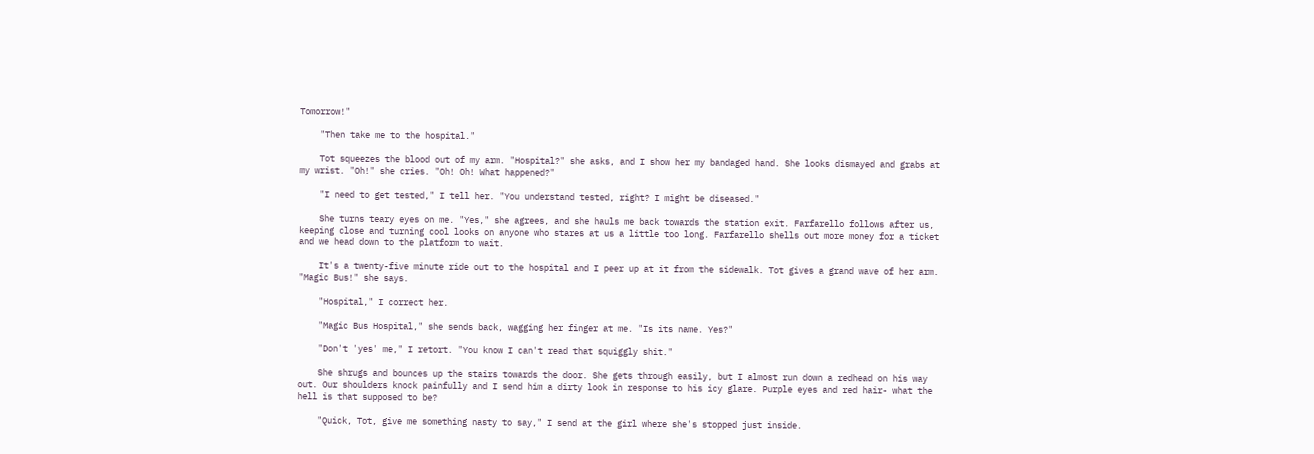Tomorrow!"

    "Then take me to the hospital."

    Tot squeezes the blood out of my arm. "Hospital?" she asks, and I show her my bandaged hand. She looks dismayed and grabs at my wrist. "Oh!" she cries. "Oh! Oh! What happened?"

    "I need to get tested," I tell her. "You understand tested, right? I might be diseased."

    She turns teary eyes on me. "Yes," she agrees, and she hauls me back towards the station exit. Farfarello follows after us, keeping close and turning cool looks on anyone who stares at us a little too long. Farfarello shells out more money for a ticket and we head down to the platform to wait.

    It's a twenty-five minute ride out to the hospital and I peer up at it from the sidewalk. Tot gives a grand wave of her arm. "Magic Bus!" she says.

    "Hospital," I correct her.

    "Magic Bus Hospital," she sends back, wagging her finger at me. "Is its name. Yes?"

    "Don't 'yes' me," I retort. "You know I can't read that squiggly shit."

    She shrugs and bounces up the stairs towards the door. She gets through easily, but I almost run down a redhead on his way out. Our shoulders knock painfully and I send him a dirty look in response to his icy glare. Purple eyes and red hair- what the hell is that supposed to be?

    "Quick, Tot, give me something nasty to say," I send at the girl where she's stopped just inside.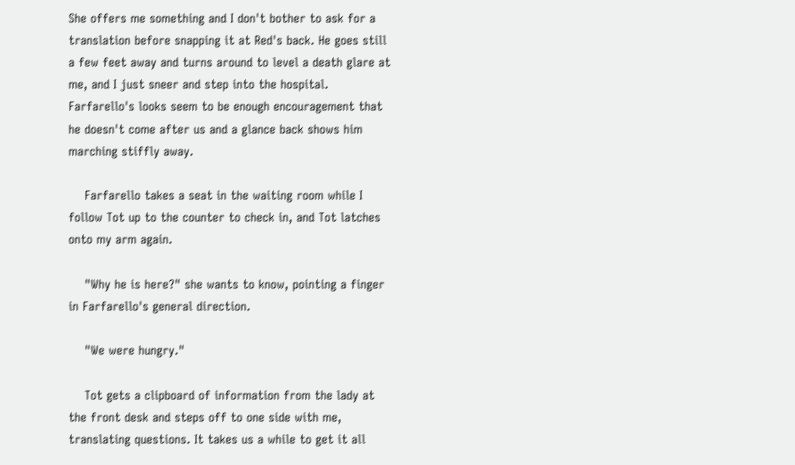She offers me something and I don't bother to ask for a translation before snapping it at Red's back. He goes still a few feet away and turns around to level a death glare at me, and I just sneer and step into the hospital. Farfarello's looks seem to be enough encouragement that he doesn't come after us and a glance back shows him marching stiffly away.

    Farfarello takes a seat in the waiting room while I follow Tot up to the counter to check in, and Tot latches onto my arm again.

    "Why he is here?" she wants to know, pointing a finger in Farfarello's general direction.

    "We were hungry."

    Tot gets a clipboard of information from the lady at the front desk and steps off to one side with me, translating questions. It takes us a while to get it all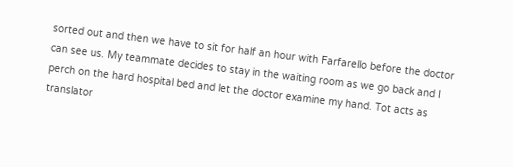sorted out and then we have to sit for half an hour with Farfarello before the doctor can see us. My teammate decides to stay in the waiting room as we go back and I perch on the hard hospital bed and let the doctor examine my hand. Tot acts as translator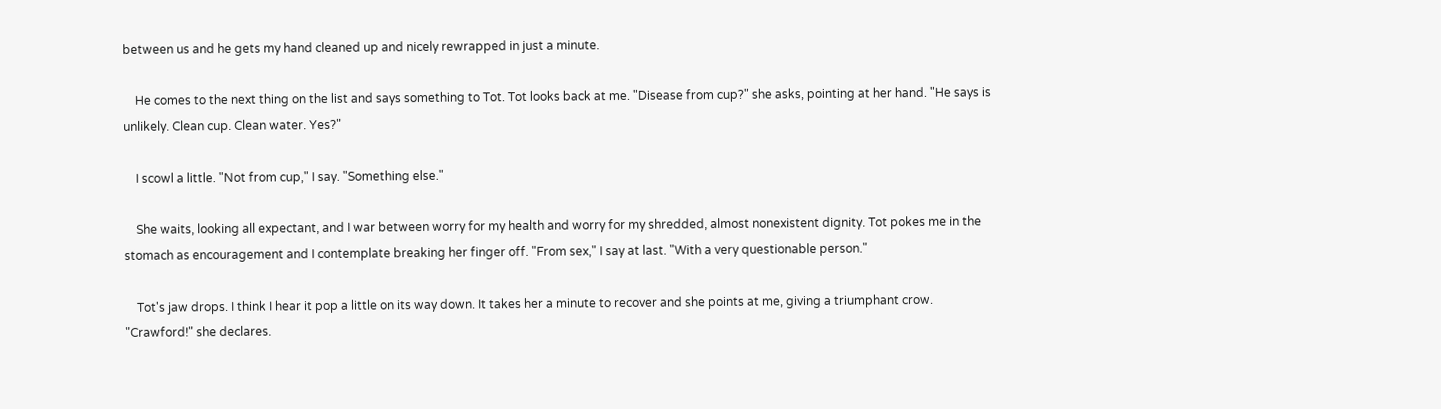between us and he gets my hand cleaned up and nicely rewrapped in just a minute.

    He comes to the next thing on the list and says something to Tot. Tot looks back at me. "Disease from cup?" she asks, pointing at her hand. "He says is unlikely. Clean cup. Clean water. Yes?"

    I scowl a little. "Not from cup," I say. "Something else."

    She waits, looking all expectant, and I war between worry for my health and worry for my shredded, almost nonexistent dignity. Tot pokes me in the stomach as encouragement and I contemplate breaking her finger off. "From sex," I say at last. "With a very questionable person."

    Tot's jaw drops. I think I hear it pop a little on its way down. It takes her a minute to recover and she points at me, giving a triumphant crow. "Crawford!" she declares.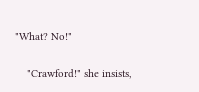"What? No!"

    "Crawford!" she insists,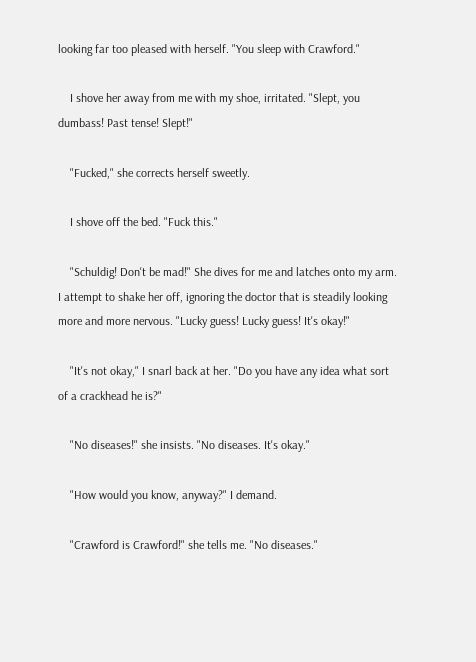looking far too pleased with herself. "You sleep with Crawford."

    I shove her away from me with my shoe, irritated. "Slept, you dumbass! Past tense! Slept!"

    "Fucked," she corrects herself sweetly.

    I shove off the bed. "Fuck this."

    "Schuldig! Don't be mad!" She dives for me and latches onto my arm. I attempt to shake her off, ignoring the doctor that is steadily looking more and more nervous. "Lucky guess! Lucky guess! It's okay!"

    "It's not okay," I snarl back at her. "Do you have any idea what sort of a crackhead he is?"

    "No diseases!" she insists. "No diseases. It's okay."

    "How would you know, anyway?" I demand.

    "Crawford is Crawford!" she tells me. "No diseases."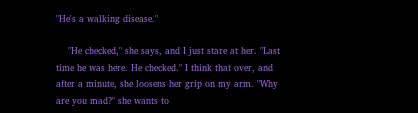"He's a walking disease."

    "He checked," she says, and I just stare at her. "Last time he was here. He checked." I think that over, and after a minute, she loosens her grip on my arm. "Why are you mad?" she wants to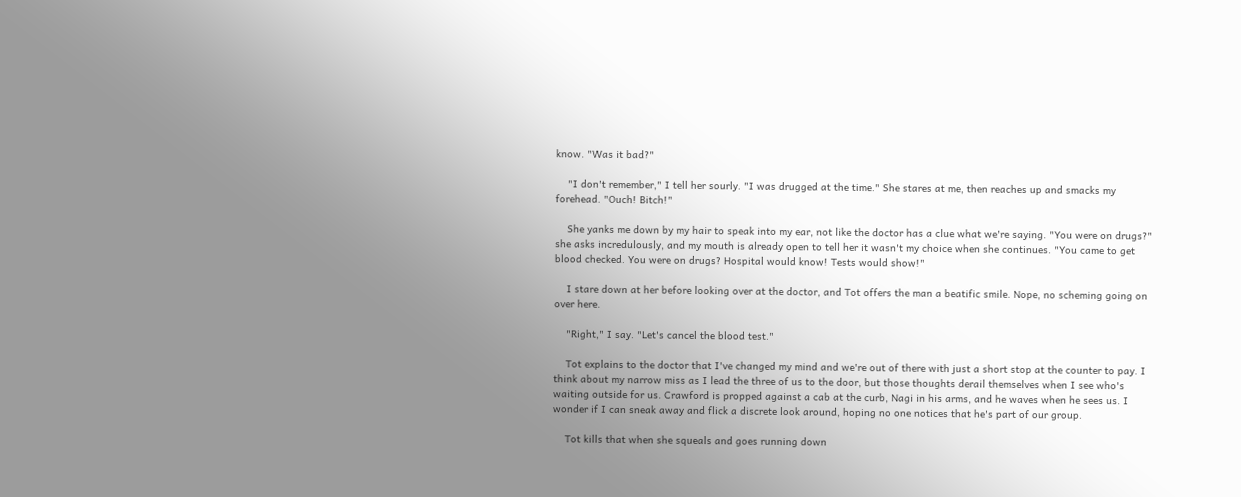know. "Was it bad?"

    "I don't remember," I tell her sourly. "I was drugged at the time." She stares at me, then reaches up and smacks my forehead. "Ouch! Bitch!"

    She yanks me down by my hair to speak into my ear, not like the doctor has a clue what we're saying. "You were on drugs?" she asks incredulously, and my mouth is already open to tell her it wasn't my choice when she continues. "You came to get blood checked. You were on drugs? Hospital would know! Tests would show!"

    I stare down at her before looking over at the doctor, and Tot offers the man a beatific smile. Nope, no scheming going on over here.

    "Right," I say. "Let's cancel the blood test."

    Tot explains to the doctor that I've changed my mind and we're out of there with just a short stop at the counter to pay. I think about my narrow miss as I lead the three of us to the door, but those thoughts derail themselves when I see who's waiting outside for us. Crawford is propped against a cab at the curb, Nagi in his arms, and he waves when he sees us. I wonder if I can sneak away and flick a discrete look around, hoping no one notices that he's part of our group.

    Tot kills that when she squeals and goes running down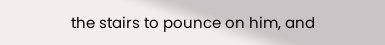the stairs to pounce on him, and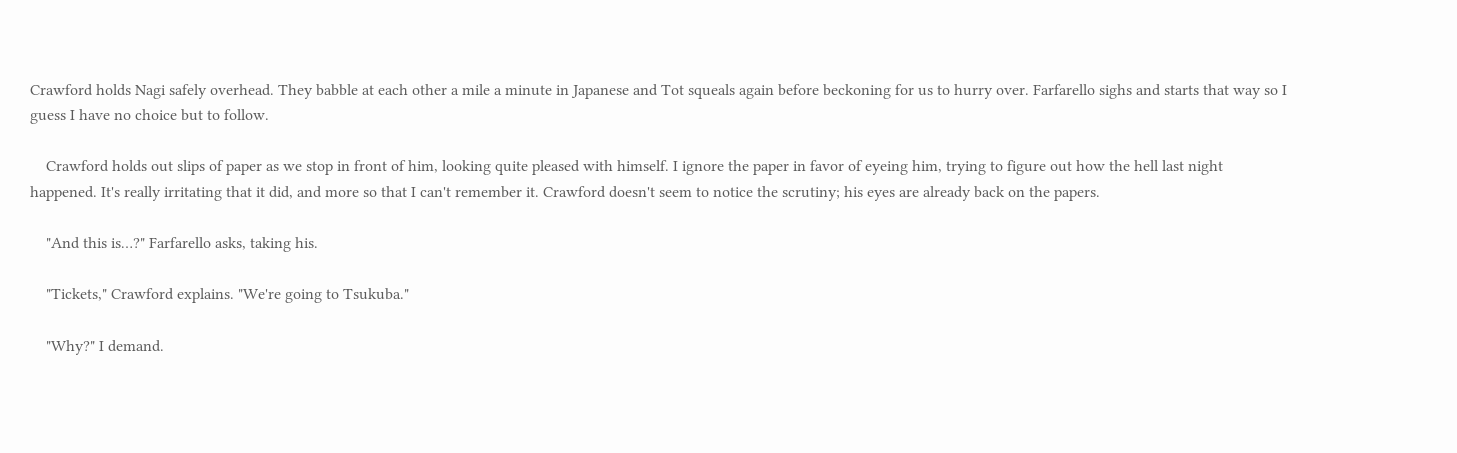Crawford holds Nagi safely overhead. They babble at each other a mile a minute in Japanese and Tot squeals again before beckoning for us to hurry over. Farfarello sighs and starts that way so I guess I have no choice but to follow.

    Crawford holds out slips of paper as we stop in front of him, looking quite pleased with himself. I ignore the paper in favor of eyeing him, trying to figure out how the hell last night happened. It's really irritating that it did, and more so that I can't remember it. Crawford doesn't seem to notice the scrutiny; his eyes are already back on the papers.

    "And this is…?" Farfarello asks, taking his.

    "Tickets," Crawford explains. "We're going to Tsukuba."

    "Why?" I demand.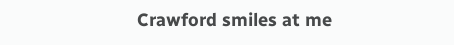Crawford smiles at me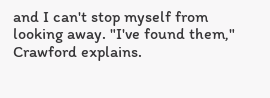and I can't stop myself from looking away. "I've found them," Crawford explains.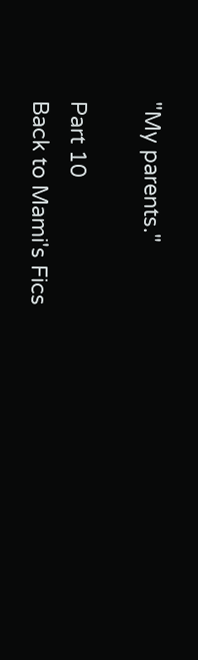"My parents."

Part 10
Back to Mami's Fics